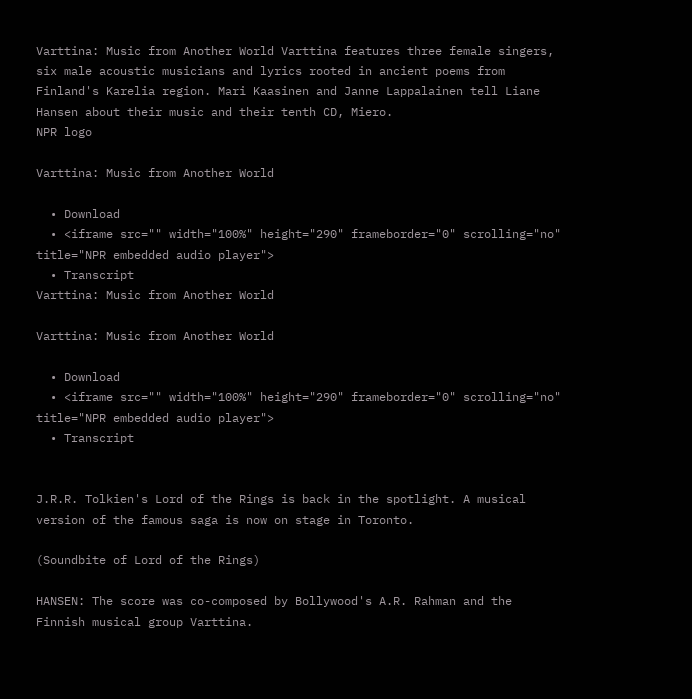Varttina: Music from Another World Varttina features three female singers, six male acoustic musicians and lyrics rooted in ancient poems from Finland's Karelia region. Mari Kaasinen and Janne Lappalainen tell Liane Hansen about their music and their tenth CD, Miero.
NPR logo

Varttina: Music from Another World

  • Download
  • <iframe src="" width="100%" height="290" frameborder="0" scrolling="no" title="NPR embedded audio player">
  • Transcript
Varttina: Music from Another World

Varttina: Music from Another World

  • Download
  • <iframe src="" width="100%" height="290" frameborder="0" scrolling="no" title="NPR embedded audio player">
  • Transcript


J.R.R. Tolkien's Lord of the Rings is back in the spotlight. A musical version of the famous saga is now on stage in Toronto.

(Soundbite of Lord of the Rings)

HANSEN: The score was co-composed by Bollywood's A.R. Rahman and the Finnish musical group Varttina.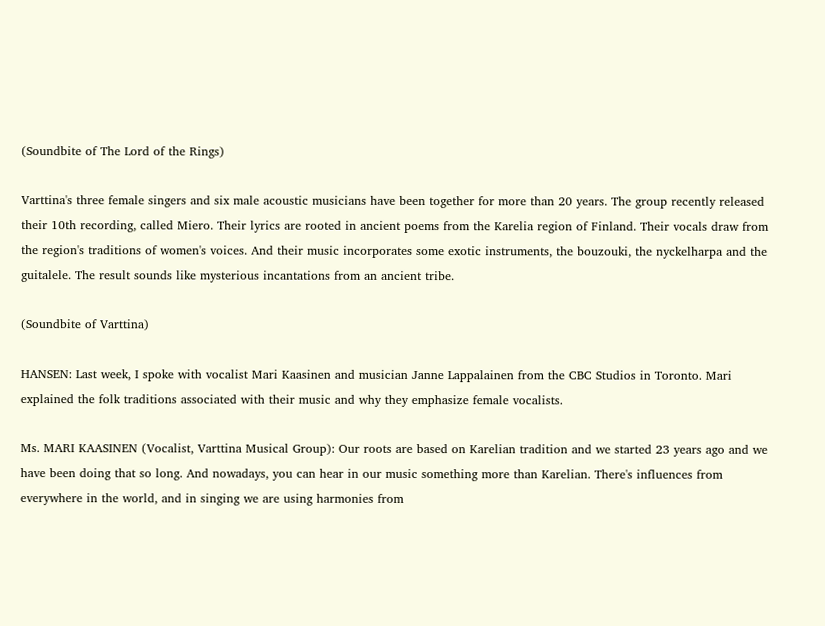(Soundbite of The Lord of the Rings)

Varttina's three female singers and six male acoustic musicians have been together for more than 20 years. The group recently released their 10th recording, called Miero. Their lyrics are rooted in ancient poems from the Karelia region of Finland. Their vocals draw from the region's traditions of women's voices. And their music incorporates some exotic instruments, the bouzouki, the nyckelharpa and the guitalele. The result sounds like mysterious incantations from an ancient tribe.

(Soundbite of Varttina)

HANSEN: Last week, I spoke with vocalist Mari Kaasinen and musician Janne Lappalainen from the CBC Studios in Toronto. Mari explained the folk traditions associated with their music and why they emphasize female vocalists.

Ms. MARI KAASINEN (Vocalist, Varttina Musical Group): Our roots are based on Karelian tradition and we started 23 years ago and we have been doing that so long. And nowadays, you can hear in our music something more than Karelian. There's influences from everywhere in the world, and in singing we are using harmonies from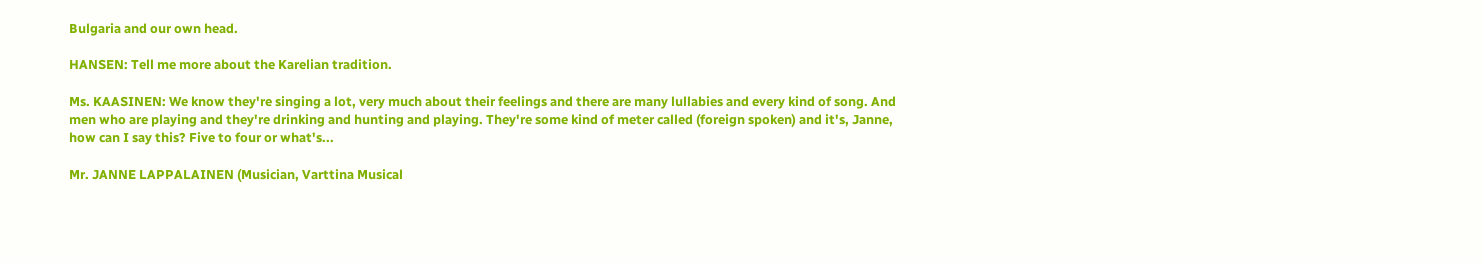Bulgaria and our own head.

HANSEN: Tell me more about the Karelian tradition.

Ms. KAASINEN: We know they're singing a lot, very much about their feelings and there are many lullabies and every kind of song. And men who are playing and they're drinking and hunting and playing. They're some kind of meter called (foreign spoken) and it's, Janne, how can I say this? Five to four or what's...

Mr. JANNE LAPPALAINEN (Musician, Varttina Musical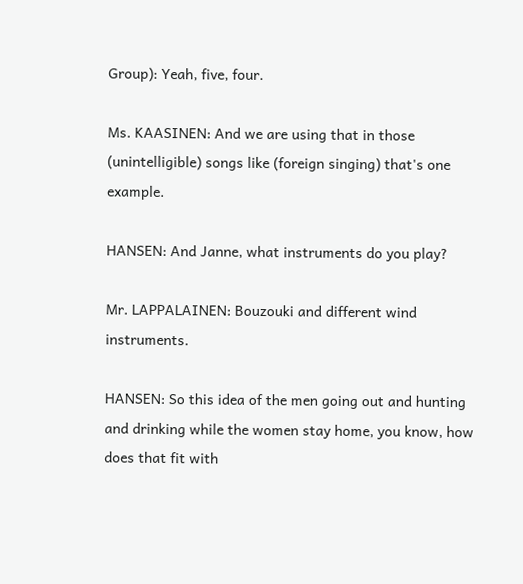Group): Yeah, five, four.

Ms. KAASINEN: And we are using that in those (unintelligible) songs like (foreign singing) that's one example.

HANSEN: And Janne, what instruments do you play?

Mr. LAPPALAINEN: Bouzouki and different wind instruments.

HANSEN: So this idea of the men going out and hunting and drinking while the women stay home, you know, how does that fit with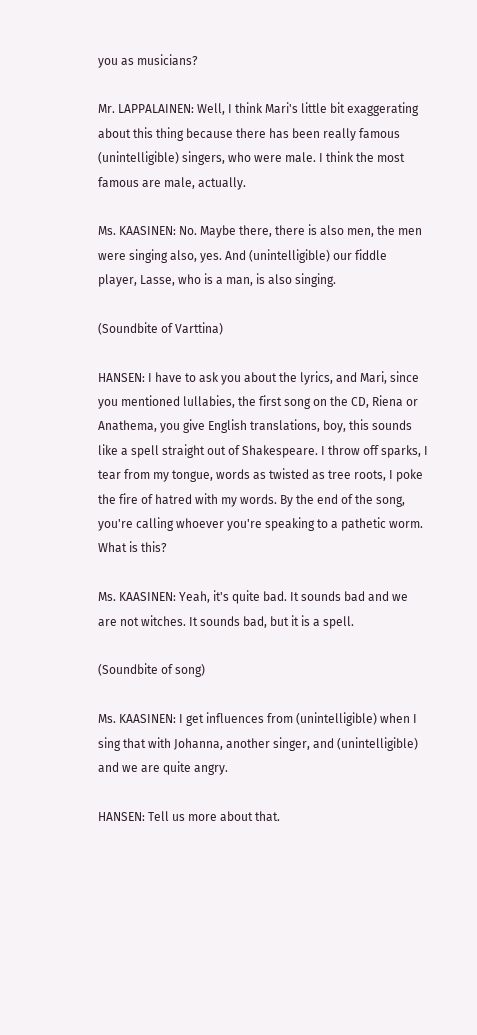you as musicians?

Mr. LAPPALAINEN: Well, I think Mari's little bit exaggerating about this thing because there has been really famous (unintelligible) singers, who were male. I think the most famous are male, actually.

Ms. KAASINEN: No. Maybe there, there is also men, the men were singing also, yes. And (unintelligible) our fiddle player, Lasse, who is a man, is also singing.

(Soundbite of Varttina)

HANSEN: I have to ask you about the lyrics, and Mari, since you mentioned lullabies, the first song on the CD, Riena or Anathema, you give English translations, boy, this sounds like a spell straight out of Shakespeare. I throw off sparks, I tear from my tongue, words as twisted as tree roots, I poke the fire of hatred with my words. By the end of the song, you're calling whoever you're speaking to a pathetic worm. What is this?

Ms. KAASINEN: Yeah, it's quite bad. It sounds bad and we are not witches. It sounds bad, but it is a spell.

(Soundbite of song)

Ms. KAASINEN: I get influences from (unintelligible) when I sing that with Johanna, another singer, and (unintelligible) and we are quite angry.

HANSEN: Tell us more about that.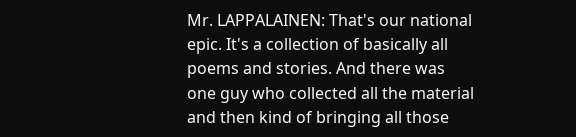Mr. LAPPALAINEN: That's our national epic. It's a collection of basically all poems and stories. And there was one guy who collected all the material and then kind of bringing all those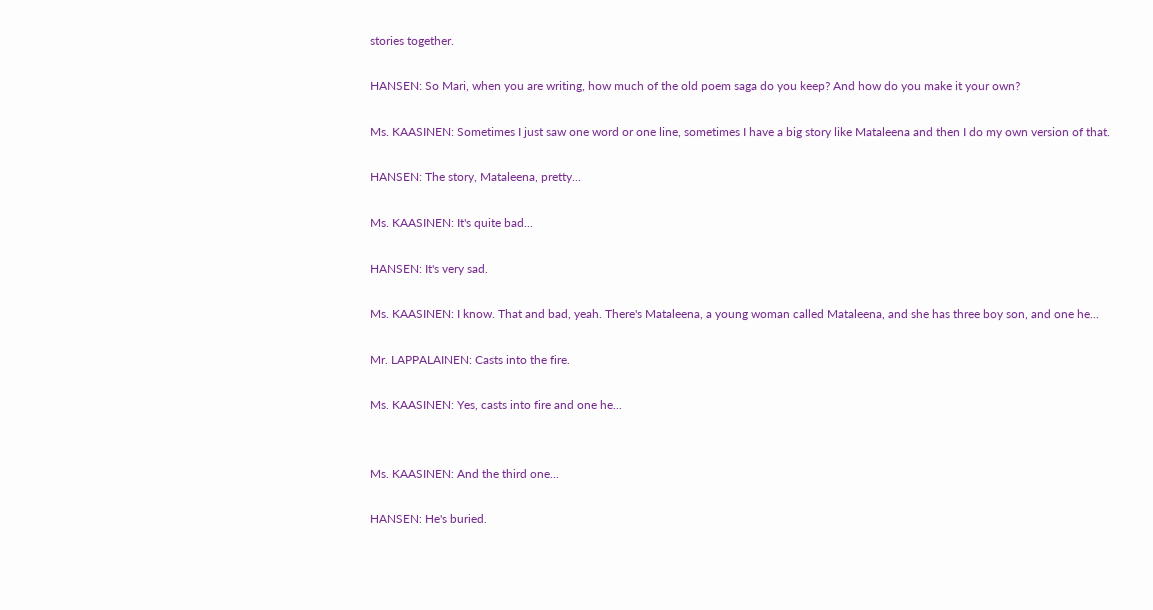stories together.

HANSEN: So Mari, when you are writing, how much of the old poem saga do you keep? And how do you make it your own?

Ms. KAASINEN: Sometimes I just saw one word or one line, sometimes I have a big story like Mataleena and then I do my own version of that.

HANSEN: The story, Mataleena, pretty...

Ms. KAASINEN: It's quite bad...

HANSEN: It's very sad.

Ms. KAASINEN: I know. That and bad, yeah. There's Mataleena, a young woman called Mataleena, and she has three boy son, and one he...

Mr. LAPPALAINEN: Casts into the fire.

Ms. KAASINEN: Yes, casts into fire and one he...


Ms. KAASINEN: And the third one...

HANSEN: He's buried.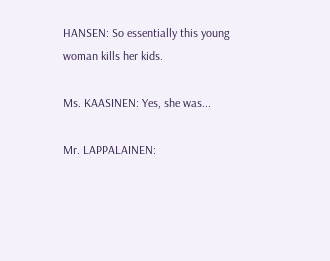HANSEN: So essentially this young woman kills her kids.

Ms. KAASINEN: Yes, she was...

Mr. LAPPALAINEN: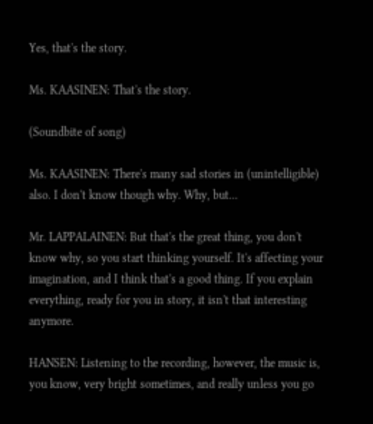Yes, that's the story.

Ms. KAASINEN: That's the story.

(Soundbite of song)

Ms. KAASINEN: There's many sad stories in (unintelligible) also. I don't know though why. Why, but...

Mr. LAPPALAINEN: But that's the great thing, you don't know why, so you start thinking yourself. It's affecting your imagination, and I think that's a good thing. If you explain everything, ready for you in story, it isn't that interesting anymore.

HANSEN: Listening to the recording, however, the music is, you know, very bright sometimes, and really unless you go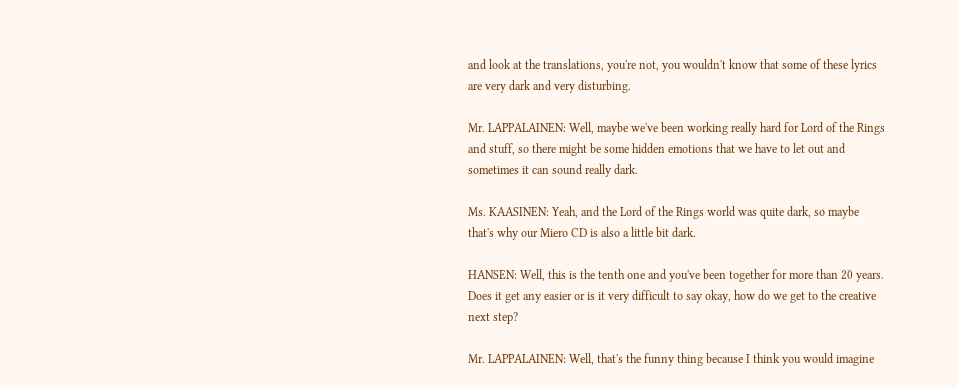and look at the translations, you're not, you wouldn't know that some of these lyrics are very dark and very disturbing.

Mr. LAPPALAINEN: Well, maybe we've been working really hard for Lord of the Rings and stuff, so there might be some hidden emotions that we have to let out and sometimes it can sound really dark.

Ms. KAASINEN: Yeah, and the Lord of the Rings world was quite dark, so maybe that's why our Miero CD is also a little bit dark.

HANSEN: Well, this is the tenth one and you've been together for more than 20 years. Does it get any easier or is it very difficult to say okay, how do we get to the creative next step?

Mr. LAPPALAINEN: Well, that's the funny thing because I think you would imagine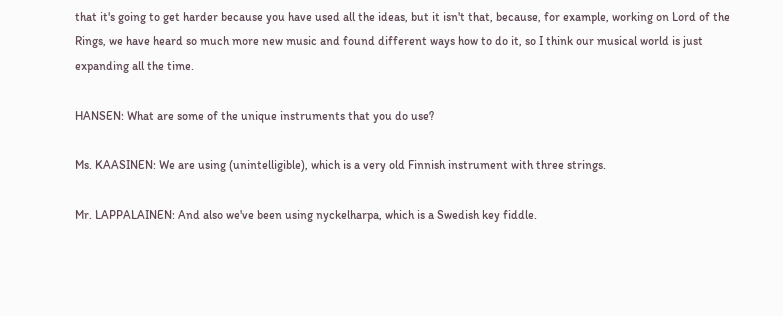that it's going to get harder because you have used all the ideas, but it isn't that, because, for example, working on Lord of the Rings, we have heard so much more new music and found different ways how to do it, so I think our musical world is just expanding all the time.

HANSEN: What are some of the unique instruments that you do use?

Ms. KAASINEN: We are using (unintelligible), which is a very old Finnish instrument with three strings.

Mr. LAPPALAINEN: And also we've been using nyckelharpa, which is a Swedish key fiddle.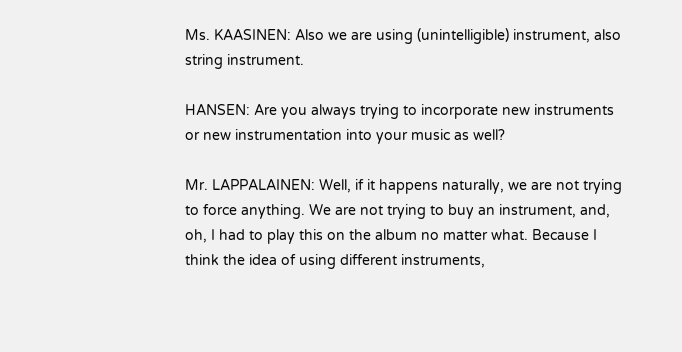Ms. KAASINEN: Also we are using (unintelligible) instrument, also string instrument.

HANSEN: Are you always trying to incorporate new instruments or new instrumentation into your music as well?

Mr. LAPPALAINEN: Well, if it happens naturally, we are not trying to force anything. We are not trying to buy an instrument, and, oh, I had to play this on the album no matter what. Because I think the idea of using different instruments,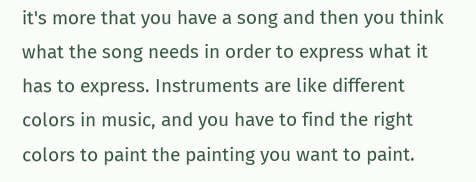it's more that you have a song and then you think what the song needs in order to express what it has to express. Instruments are like different colors in music, and you have to find the right colors to paint the painting you want to paint.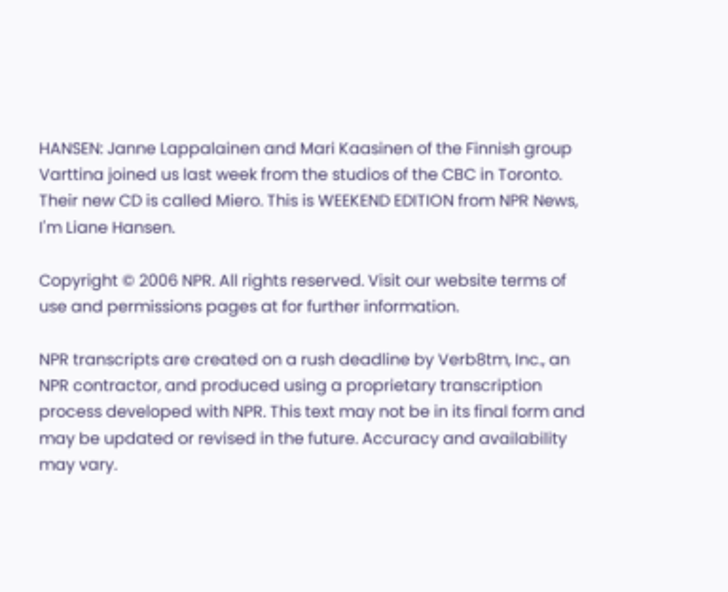HANSEN: Janne Lappalainen and Mari Kaasinen of the Finnish group Varttina joined us last week from the studios of the CBC in Toronto. Their new CD is called Miero. This is WEEKEND EDITION from NPR News, I'm Liane Hansen.

Copyright © 2006 NPR. All rights reserved. Visit our website terms of use and permissions pages at for further information.

NPR transcripts are created on a rush deadline by Verb8tm, Inc., an NPR contractor, and produced using a proprietary transcription process developed with NPR. This text may not be in its final form and may be updated or revised in the future. Accuracy and availability may vary.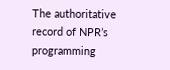The authoritative record of NPR’s programming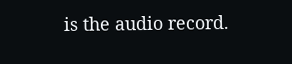is the audio record.